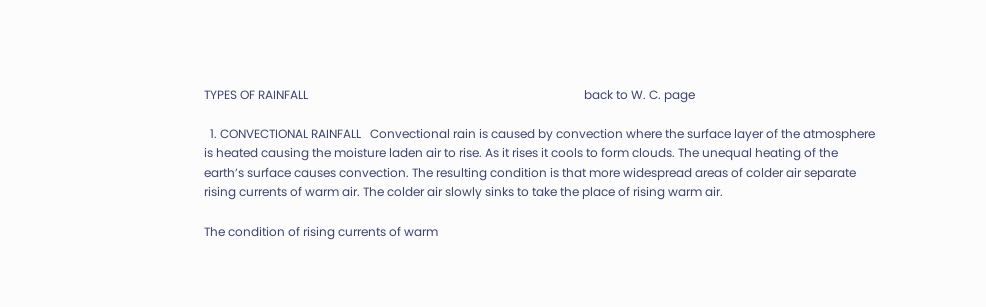TYPES OF RAINFALL                                                                                            back to W. C. page

  1. CONVECTIONAL RAINFALL   Convectional rain is caused by convection where the surface layer of the atmosphere is heated causing the moisture laden air to rise. As it rises it cools to form clouds. The unequal heating of the earth’s surface causes convection. The resulting condition is that more widespread areas of colder air separate rising currents of warm air. The colder air slowly sinks to take the place of rising warm air.

The condition of rising currents of warm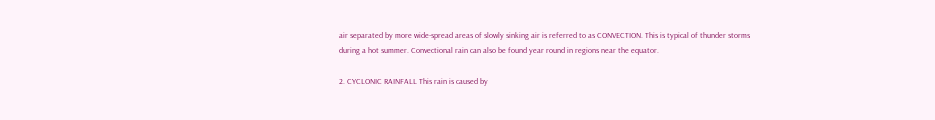air separated by more wide-spread areas of slowly sinking air is referred to as CONVECTION. This is typical of thunder storms during a hot summer. Convectional rain can also be found year round in regions near the equator.

2. CYCLONIC RAINFALL This rain is caused by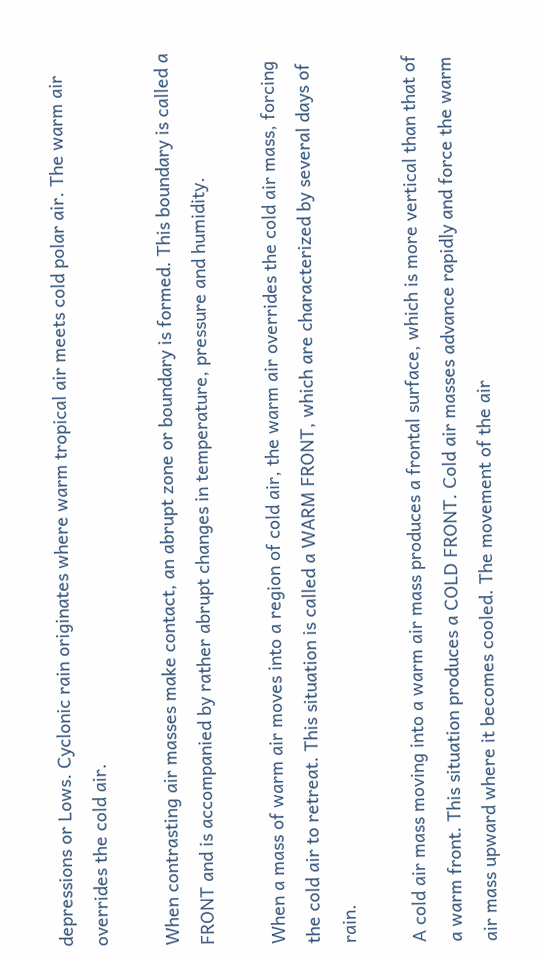depressions or Lows. Cyclonic rain originates where warm tropical air meets cold polar air. The warm air overrides the cold air.

When contrasting air masses make contact, an abrupt zone or boundary is formed. This boundary is called a FRONT and is accompanied by rather abrupt changes in temperature, pressure and humidity.

When a mass of warm air moves into a region of cold air, the warm air overrides the cold air mass, forcing the cold air to retreat. This situation is called a WARM FRONT, which are characterized by several days of rain.

A cold air mass moving into a warm air mass produces a frontal surface, which is more vertical than that of a warm front. This situation produces a COLD FRONT. Cold air masses advance rapidly and force the warm air mass upward where it becomes cooled. The movement of the air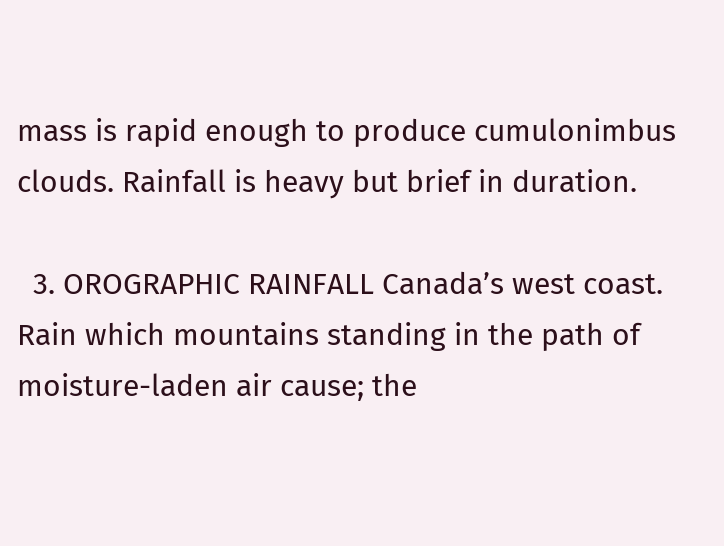mass is rapid enough to produce cumulonimbus clouds. Rainfall is heavy but brief in duration.

  3. OROGRAPHIC RAINFALL Canada’s west coast. Rain which mountains standing in the path of moisture-laden air cause; the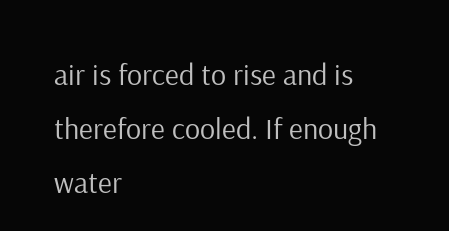air is forced to rise and is therefore cooled. If enough water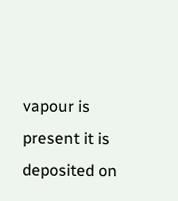vapour is present it is deposited on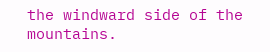the windward side of the mountains.